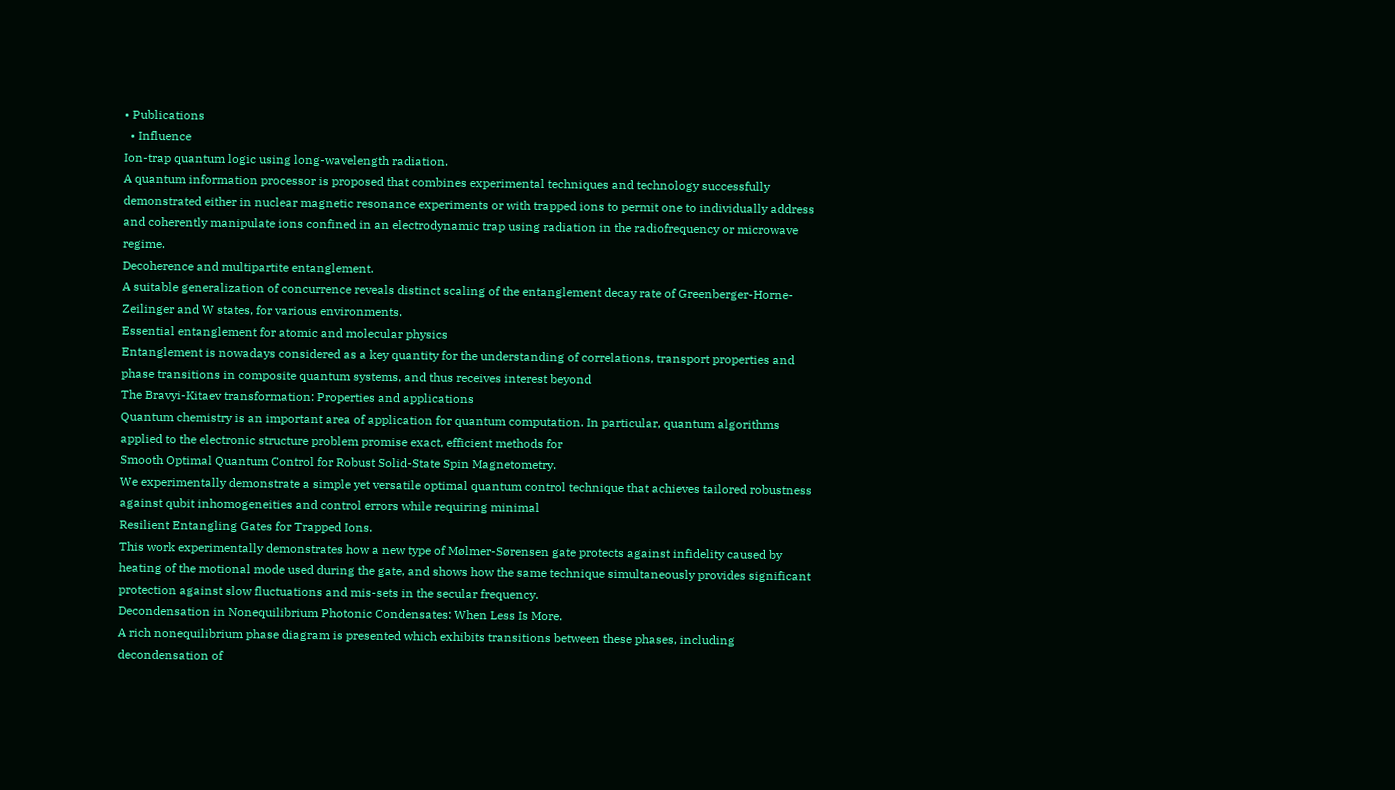• Publications
  • Influence
Ion-trap quantum logic using long-wavelength radiation.
A quantum information processor is proposed that combines experimental techniques and technology successfully demonstrated either in nuclear magnetic resonance experiments or with trapped ions to permit one to individually address and coherently manipulate ions confined in an electrodynamic trap using radiation in the radiofrequency or microwave regime.
Decoherence and multipartite entanglement.
A suitable generalization of concurrence reveals distinct scaling of the entanglement decay rate of Greenberger-Horne-Zeilinger and W states, for various environments.
Essential entanglement for atomic and molecular physics
Entanglement is nowadays considered as a key quantity for the understanding of correlations, transport properties and phase transitions in composite quantum systems, and thus receives interest beyond
The Bravyi-Kitaev transformation: Properties and applications
Quantum chemistry is an important area of application for quantum computation. In particular, quantum algorithms applied to the electronic structure problem promise exact, efficient methods for
Smooth Optimal Quantum Control for Robust Solid-State Spin Magnetometry.
We experimentally demonstrate a simple yet versatile optimal quantum control technique that achieves tailored robustness against qubit inhomogeneities and control errors while requiring minimal
Resilient Entangling Gates for Trapped Ions.
This work experimentally demonstrates how a new type of Mølmer-Sørensen gate protects against infidelity caused by heating of the motional mode used during the gate, and shows how the same technique simultaneously provides significant protection against slow fluctuations and mis-sets in the secular frequency.
Decondensation in Nonequilibrium Photonic Condensates: When Less Is More.
A rich nonequilibrium phase diagram is presented which exhibits transitions between these phases, including decondensation of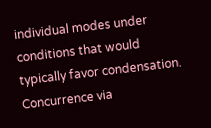individual modes under conditions that would typically favor condensation.
Concurrence via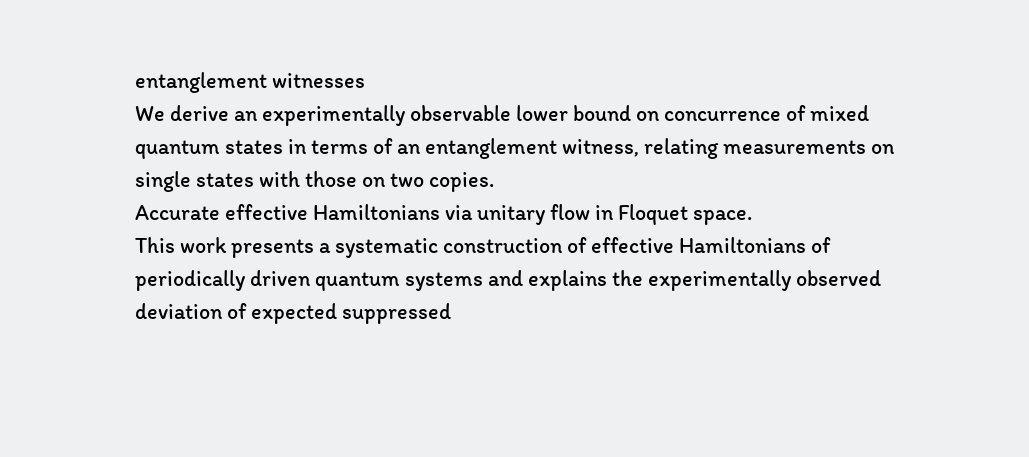entanglement witnesses
We derive an experimentally observable lower bound on concurrence of mixed quantum states in terms of an entanglement witness, relating measurements on single states with those on two copies.
Accurate effective Hamiltonians via unitary flow in Floquet space.
This work presents a systematic construction of effective Hamiltonians of periodically driven quantum systems and explains the experimentally observed deviation of expected suppressed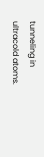tunneling in ultracold atoms.